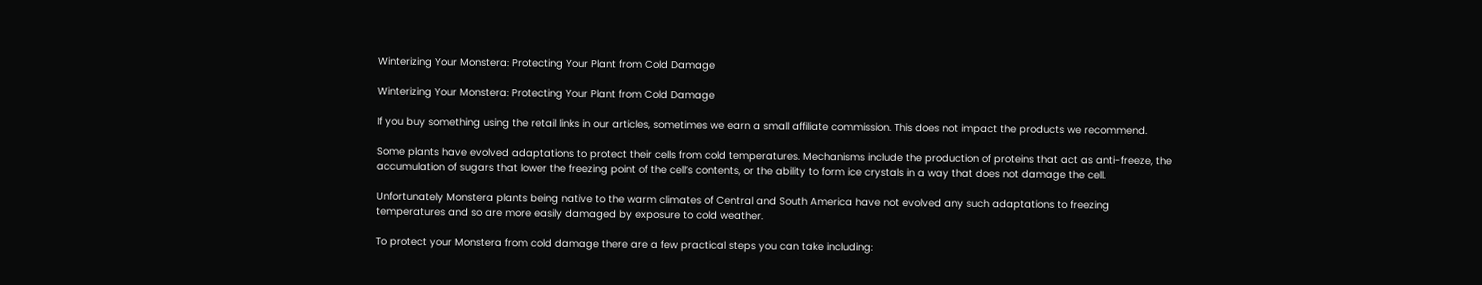Winterizing Your Monstera: Protecting Your Plant from Cold Damage

Winterizing Your Monstera: Protecting Your Plant from Cold Damage

If you buy something using the retail links in our articles, sometimes we earn a small affiliate commission. This does not impact the products we recommend.

Some plants have evolved adaptations to protect their cells from cold temperatures. Mechanisms include the production of proteins that act as anti-freeze, the accumulation of sugars that lower the freezing point of the cell’s contents, or the ability to form ice crystals in a way that does not damage the cell.

Unfortunately Monstera plants being native to the warm climates of Central and South America have not evolved any such adaptations to freezing temperatures and so are more easily damaged by exposure to cold weather.

To protect your Monstera from cold damage there are a few practical steps you can take including: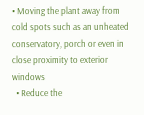• Moving the plant away from cold spots such as an unheated conservatory, porch or even in close proximity to exterior windows
  • Reduce the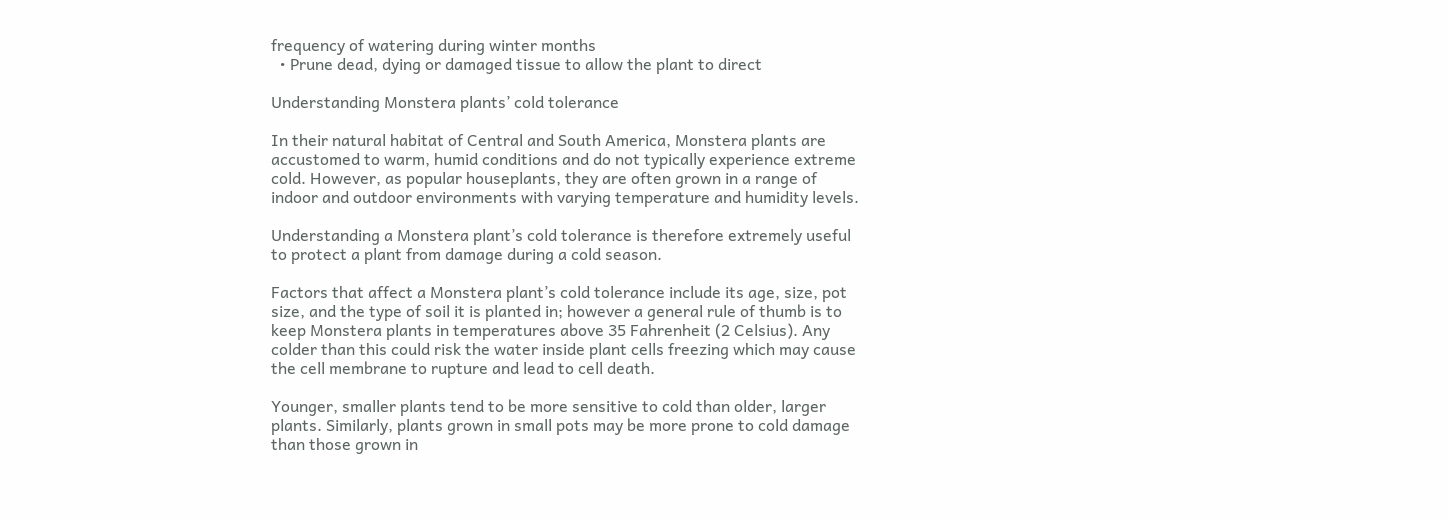frequency of watering during winter months
  • Prune dead, dying or damaged tissue to allow the plant to direct

Understanding Monstera plants’ cold tolerance

In their natural habitat of Central and South America, Monstera plants are accustomed to warm, humid conditions and do not typically experience extreme cold. However, as popular houseplants, they are often grown in a range of indoor and outdoor environments with varying temperature and humidity levels.

Understanding a Monstera plant’s cold tolerance is therefore extremely useful to protect a plant from damage during a cold season.

Factors that affect a Monstera plant’s cold tolerance include its age, size, pot size, and the type of soil it is planted in; however a general rule of thumb is to keep Monstera plants in temperatures above 35 Fahrenheit (2 Celsius). Any colder than this could risk the water inside plant cells freezing which may cause the cell membrane to rupture and lead to cell death.

Younger, smaller plants tend to be more sensitive to cold than older, larger plants. Similarly, plants grown in small pots may be more prone to cold damage than those grown in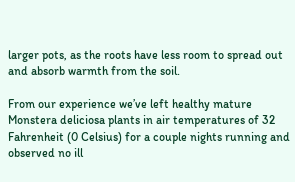larger pots, as the roots have less room to spread out and absorb warmth from the soil.

From our experience we’ve left healthy mature Monstera deliciosa plants in air temperatures of 32 Fahrenheit (0 Celsius) for a couple nights running and observed no ill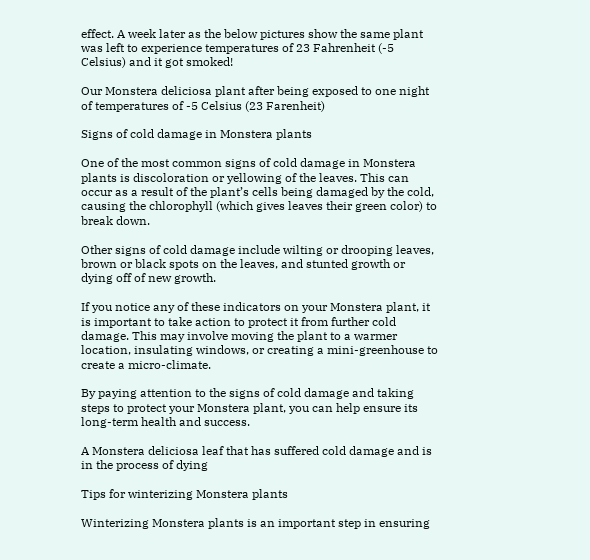effect. A week later as the below pictures show the same plant was left to experience temperatures of 23 Fahrenheit (-5 Celsius) and it got smoked!

Our Monstera deliciosa plant after being exposed to one night of temperatures of -5 Celsius (23 Farenheit)

Signs of cold damage in Monstera plants

One of the most common signs of cold damage in Monstera plants is discoloration or yellowing of the leaves. This can occur as a result of the plant’s cells being damaged by the cold, causing the chlorophyll (which gives leaves their green color) to break down.

Other signs of cold damage include wilting or drooping leaves, brown or black spots on the leaves, and stunted growth or dying off of new growth.

If you notice any of these indicators on your Monstera plant, it is important to take action to protect it from further cold damage. This may involve moving the plant to a warmer location, insulating windows, or creating a mini-greenhouse to create a micro-climate.

By paying attention to the signs of cold damage and taking steps to protect your Monstera plant, you can help ensure its long-term health and success.

A Monstera deliciosa leaf that has suffered cold damage and is in the process of dying

Tips for winterizing Monstera plants

Winterizing Monstera plants is an important step in ensuring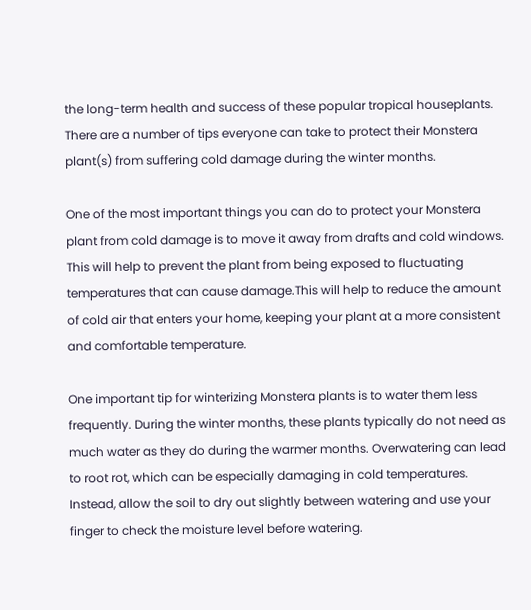the long-term health and success of these popular tropical houseplants. There are a number of tips everyone can take to protect their Monstera plant(s) from suffering cold damage during the winter months.

One of the most important things you can do to protect your Monstera plant from cold damage is to move it away from drafts and cold windows. This will help to prevent the plant from being exposed to fluctuating temperatures that can cause damage.This will help to reduce the amount of cold air that enters your home, keeping your plant at a more consistent and comfortable temperature.

One important tip for winterizing Monstera plants is to water them less frequently. During the winter months, these plants typically do not need as much water as they do during the warmer months. Overwatering can lead to root rot, which can be especially damaging in cold temperatures. Instead, allow the soil to dry out slightly between watering and use your finger to check the moisture level before watering.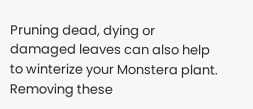Pruning dead, dying or damaged leaves can also help to winterize your Monstera plant. Removing these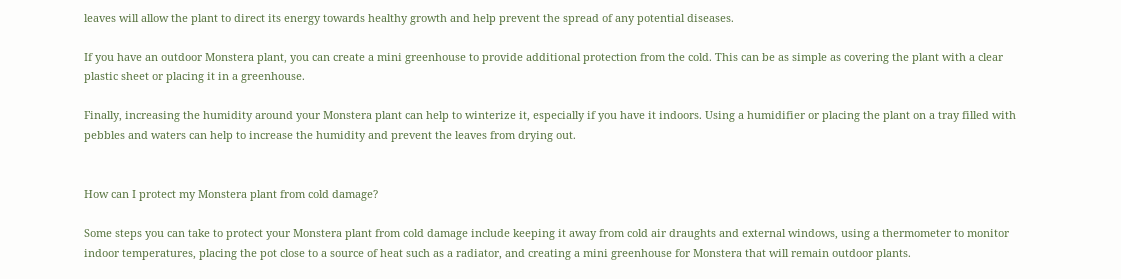leaves will allow the plant to direct its energy towards healthy growth and help prevent the spread of any potential diseases.

If you have an outdoor Monstera plant, you can create a mini greenhouse to provide additional protection from the cold. This can be as simple as covering the plant with a clear plastic sheet or placing it in a greenhouse.

Finally, increasing the humidity around your Monstera plant can help to winterize it, especially if you have it indoors. Using a humidifier or placing the plant on a tray filled with pebbles and waters can help to increase the humidity and prevent the leaves from drying out.


How can I protect my Monstera plant from cold damage?

Some steps you can take to protect your Monstera plant from cold damage include keeping it away from cold air draughts and external windows, using a thermometer to monitor indoor temperatures, placing the pot close to a source of heat such as a radiator, and creating a mini greenhouse for Monstera that will remain outdoor plants.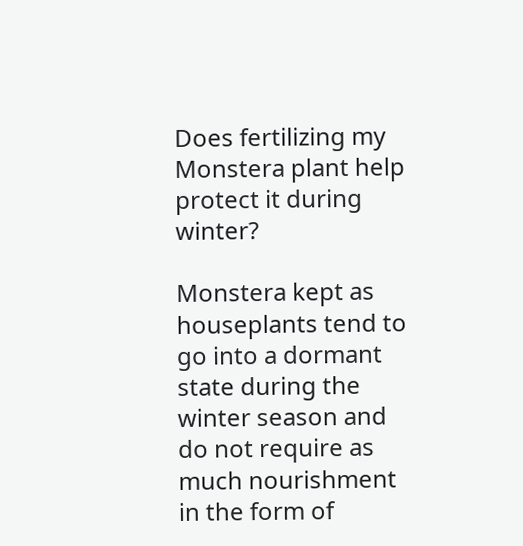Does fertilizing my Monstera plant help protect it during winter?

Monstera kept as houseplants tend to go into a dormant state during the winter season and do not require as much nourishment in the form of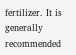fertilizer. It is generally recommended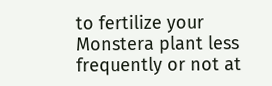to fertilize your Monstera plant less frequently or not at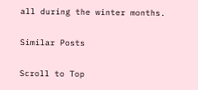all during the winter months.

Similar Posts

Scroll to Top